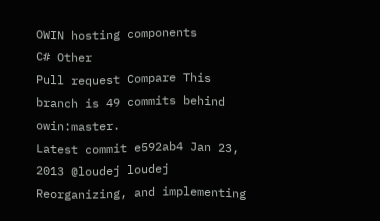OWIN hosting components
C# Other
Pull request Compare This branch is 49 commits behind owin:master.
Latest commit e592ab4 Jan 23, 2013 @loudej loudej Reorganizing, and implementing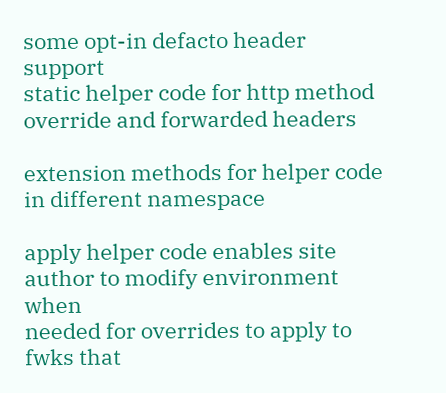some opt-in defacto header support
static helper code for http method override and forwarded headers

extension methods for helper code in different namespace

apply helper code enables site author to modify environment when
needed for overrides to apply to fwks that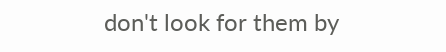don't look for them by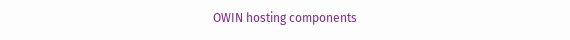OWIN hosting components